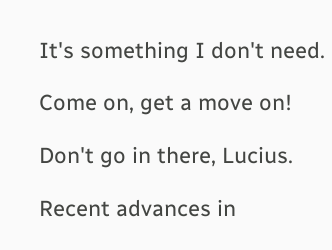It's something I don't need.

Come on, get a move on!

Don't go in there, Lucius.

Recent advances in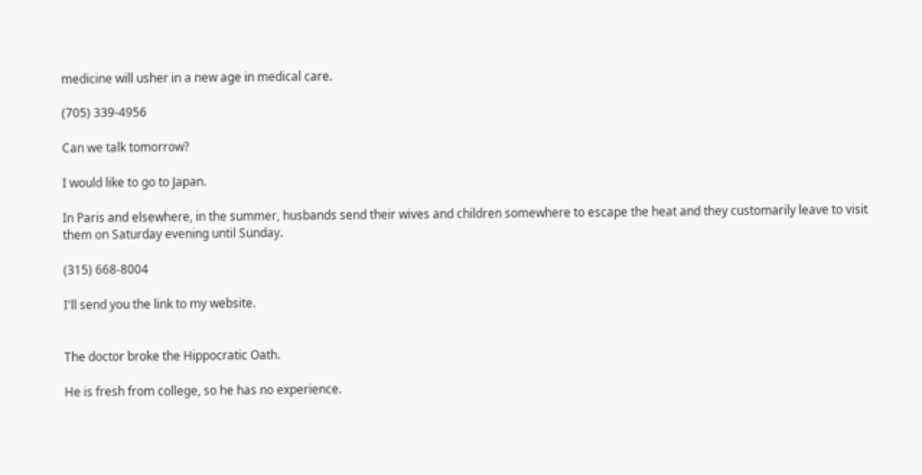medicine will usher in a new age in medical care.

(705) 339-4956

Can we talk tomorrow?

I would like to go to Japan.

In Paris and elsewhere, in the summer, husbands send their wives and children somewhere to escape the heat and they customarily leave to visit them on Saturday evening until Sunday.

(315) 668-8004

I'll send you the link to my website.


The doctor broke the Hippocratic Oath.

He is fresh from college, so he has no experience.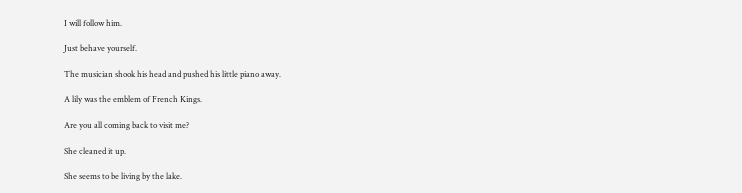I will follow him.

Just behave yourself.

The musician shook his head and pushed his little piano away.

A lily was the emblem of French Kings.

Are you all coming back to visit me?

She cleaned it up.

She seems to be living by the lake.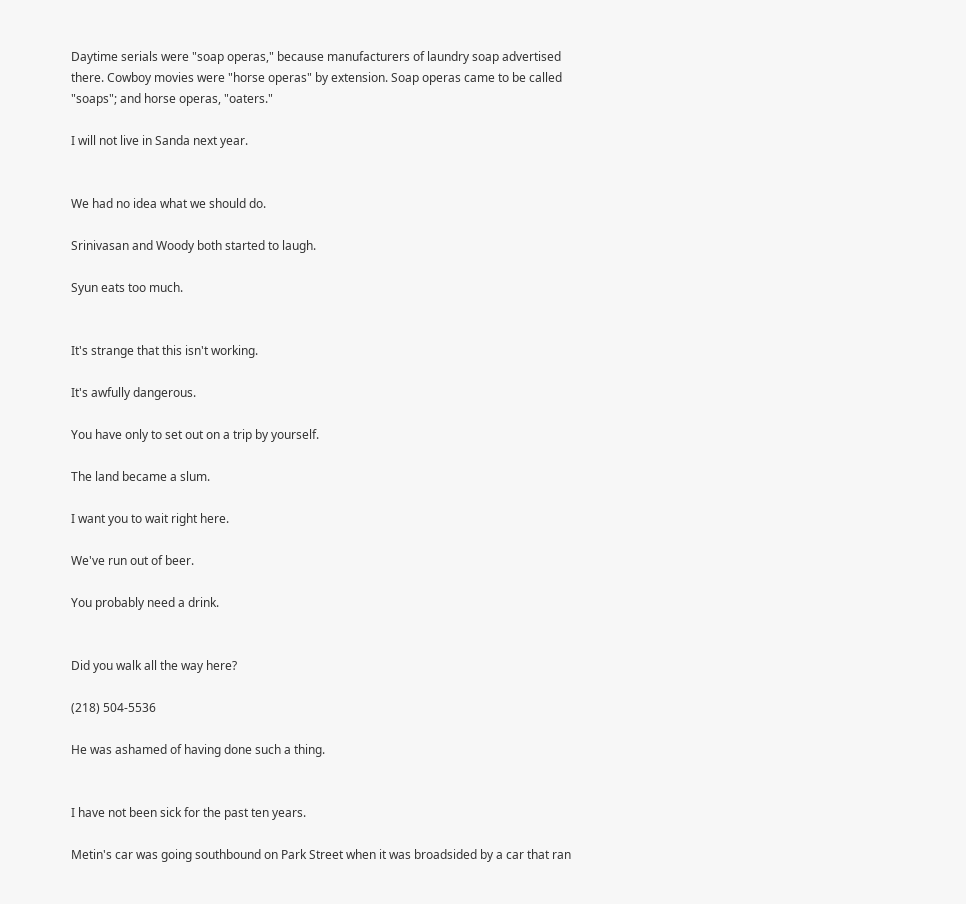Daytime serials were "soap operas," because manufacturers of laundry soap advertised there. Cowboy movies were "horse operas" by extension. Soap operas came to be called "soaps"; and horse operas, "oaters."

I will not live in Sanda next year.


We had no idea what we should do.

Srinivasan and Woody both started to laugh.

Syun eats too much.


It's strange that this isn't working.

It's awfully dangerous.

You have only to set out on a trip by yourself.

The land became a slum.

I want you to wait right here.

We've run out of beer.

You probably need a drink.


Did you walk all the way here?

(218) 504-5536

He was ashamed of having done such a thing.


I have not been sick for the past ten years.

Metin's car was going southbound on Park Street when it was broadsided by a car that ran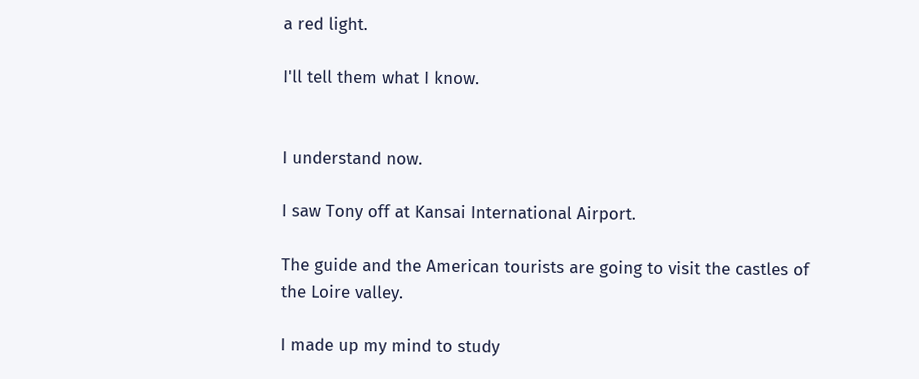a red light.

I'll tell them what I know.


I understand now.

I saw Tony off at Kansai International Airport.

The guide and the American tourists are going to visit the castles of the Loire valley.

I made up my mind to study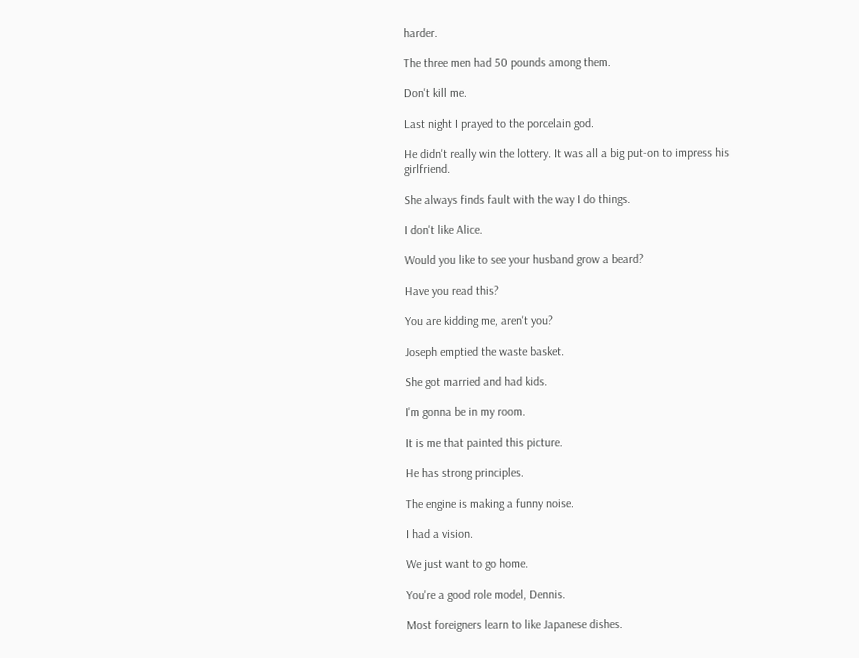harder.

The three men had 50 pounds among them.

Don't kill me.

Last night I prayed to the porcelain god.

He didn't really win the lottery. It was all a big put-on to impress his girlfriend.

She always finds fault with the way I do things.

I don't like Alice.

Would you like to see your husband grow a beard?

Have you read this?

You are kidding me, aren't you?

Joseph emptied the waste basket.

She got married and had kids.

I'm gonna be in my room.

It is me that painted this picture.

He has strong principles.

The engine is making a funny noise.

I had a vision.

We just want to go home.

You're a good role model, Dennis.

Most foreigners learn to like Japanese dishes.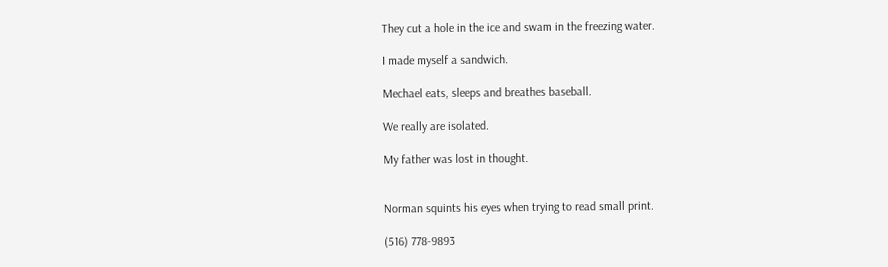They cut a hole in the ice and swam in the freezing water.

I made myself a sandwich.

Mechael eats, sleeps and breathes baseball.

We really are isolated.

My father was lost in thought.


Norman squints his eyes when trying to read small print.

(516) 778-9893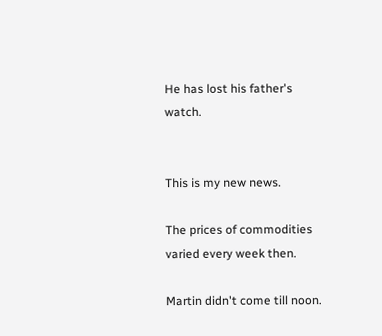He has lost his father's watch.


This is my new news.

The prices of commodities varied every week then.

Martin didn't come till noon.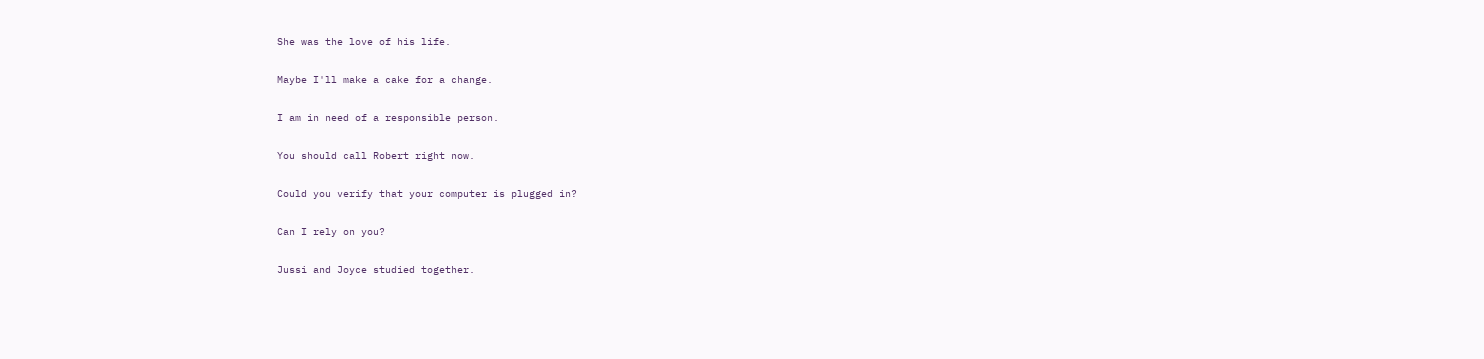She was the love of his life.

Maybe I'll make a cake for a change.

I am in need of a responsible person.

You should call Robert right now.

Could you verify that your computer is plugged in?

Can I rely on you?

Jussi and Joyce studied together.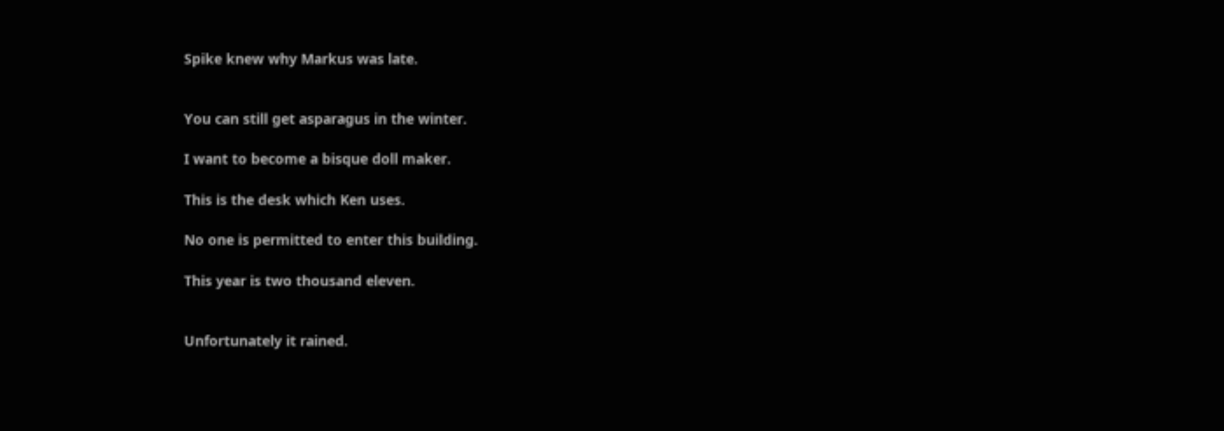Spike knew why Markus was late.


You can still get asparagus in the winter.

I want to become a bisque doll maker.

This is the desk which Ken uses.

No one is permitted to enter this building.

This year is two thousand eleven.


Unfortunately it rained.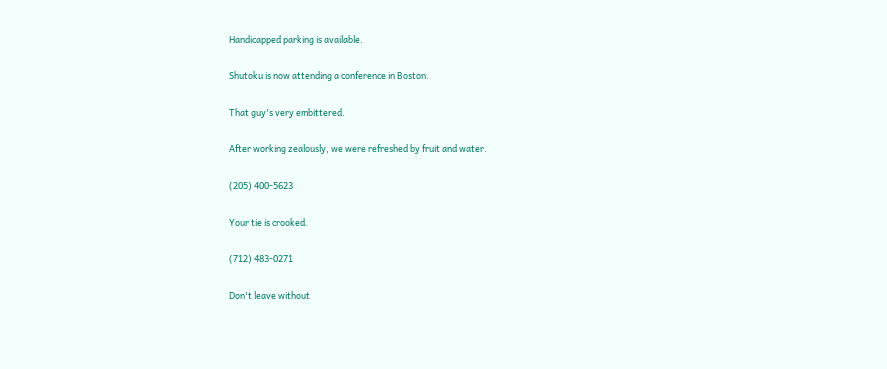Handicapped parking is available.

Shutoku is now attending a conference in Boston.

That guy's very embittered.

After working zealously, we were refreshed by fruit and water.

(205) 400-5623

Your tie is crooked.

(712) 483-0271

Don't leave without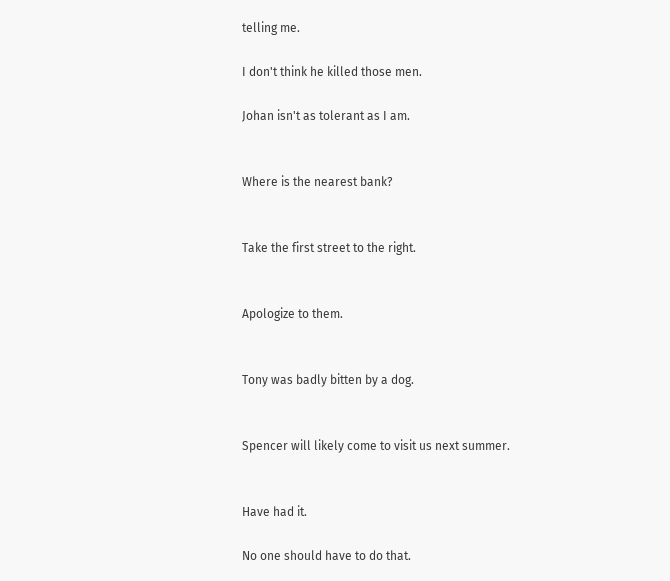telling me.

I don't think he killed those men.

Johan isn't as tolerant as I am.


Where is the nearest bank?


Take the first street to the right.


Apologize to them.


Tony was badly bitten by a dog.


Spencer will likely come to visit us next summer.


Have had it.

No one should have to do that.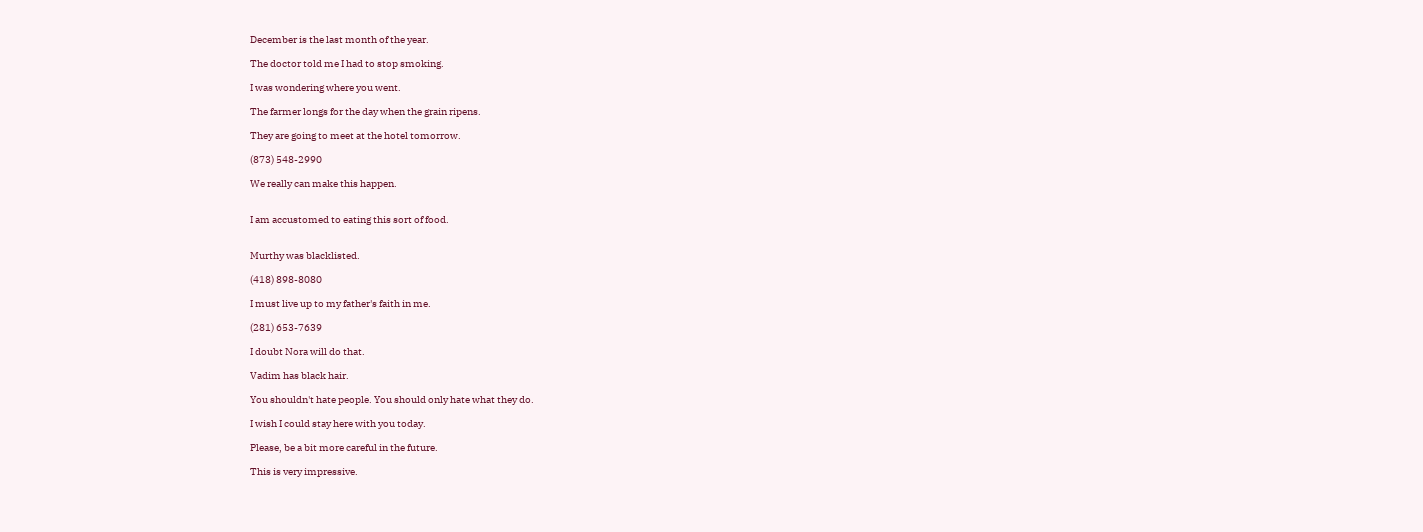December is the last month of the year.

The doctor told me I had to stop smoking.

I was wondering where you went.

The farmer longs for the day when the grain ripens.

They are going to meet at the hotel tomorrow.

(873) 548-2990

We really can make this happen.


I am accustomed to eating this sort of food.


Murthy was blacklisted.

(418) 898-8080

I must live up to my father's faith in me.

(281) 653-7639

I doubt Nora will do that.

Vadim has black hair.

You shouldn't hate people. You should only hate what they do.

I wish I could stay here with you today.

Please, be a bit more careful in the future.

This is very impressive.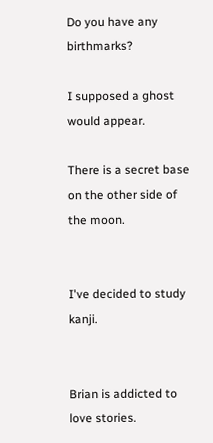Do you have any birthmarks?

I supposed a ghost would appear.

There is a secret base on the other side of the moon.


I've decided to study kanji.


Brian is addicted to love stories.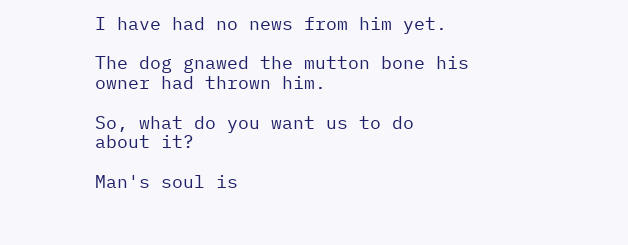I have had no news from him yet.

The dog gnawed the mutton bone his owner had thrown him.

So, what do you want us to do about it?

Man's soul is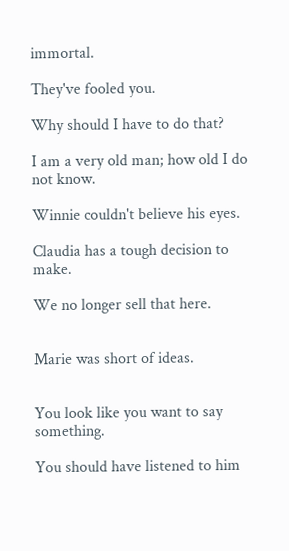immortal.

They've fooled you.

Why should I have to do that?

I am a very old man; how old I do not know.

Winnie couldn't believe his eyes.

Claudia has a tough decision to make.

We no longer sell that here.


Marie was short of ideas.


You look like you want to say something.

You should have listened to him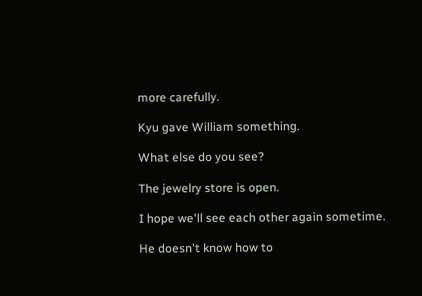more carefully.

Kyu gave William something.

What else do you see?

The jewelry store is open.

I hope we'll see each other again sometime.

He doesn't know how to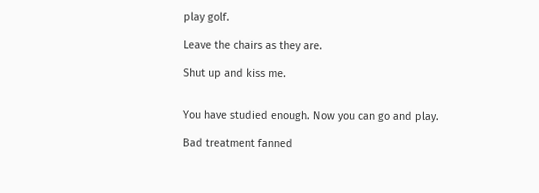play golf.

Leave the chairs as they are.

Shut up and kiss me.


You have studied enough. Now you can go and play.

Bad treatment fanned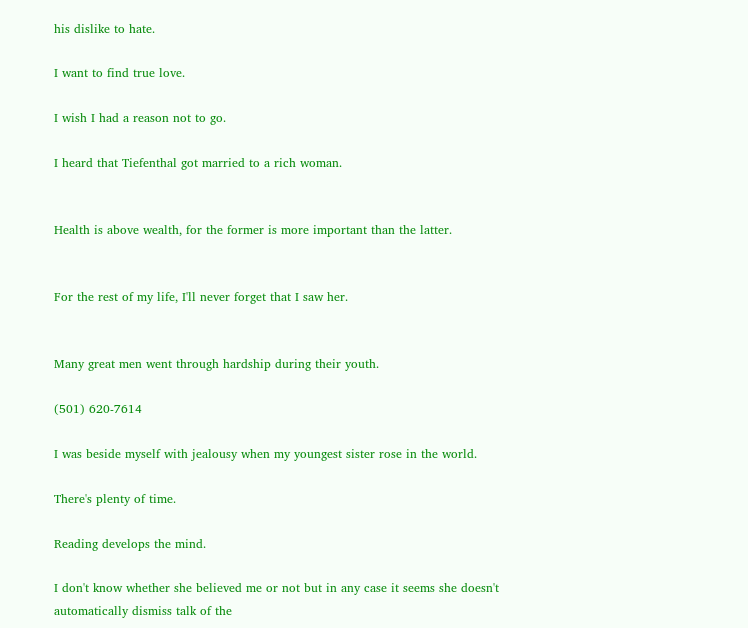his dislike to hate.

I want to find true love.

I wish I had a reason not to go.

I heard that Tiefenthal got married to a rich woman.


Health is above wealth, for the former is more important than the latter.


For the rest of my life, I'll never forget that I saw her.


Many great men went through hardship during their youth.

(501) 620-7614

I was beside myself with jealousy when my youngest sister rose in the world.

There's plenty of time.

Reading develops the mind.

I don't know whether she believed me or not but in any case it seems she doesn't automatically dismiss talk of the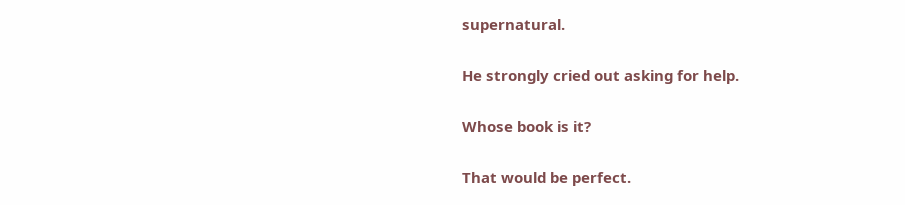supernatural.

He strongly cried out asking for help.

Whose book is it?

That would be perfect.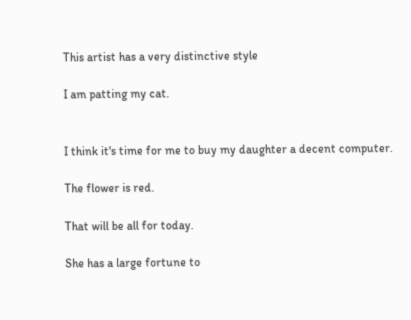This artist has a very distinctive style

I am patting my cat.


I think it's time for me to buy my daughter a decent computer.

The flower is red.

That will be all for today.

She has a large fortune to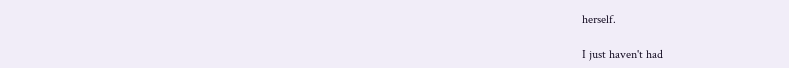herself.

I just haven't had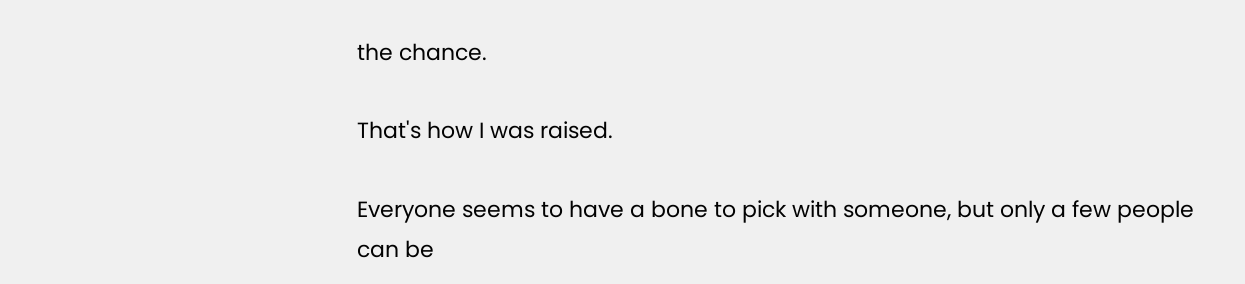the chance.

That's how I was raised.

Everyone seems to have a bone to pick with someone, but only a few people can be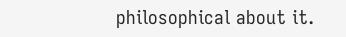philosophical about it.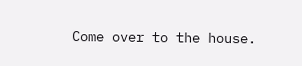Come over to the house.